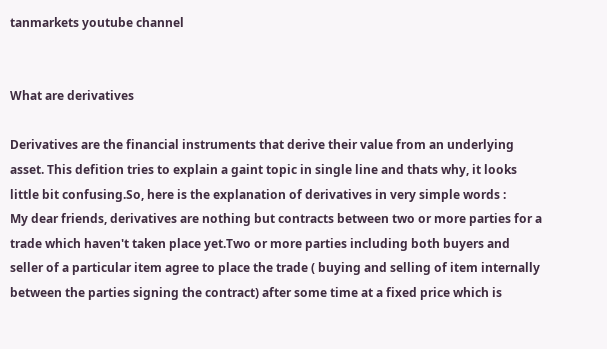tanmarkets youtube channel


What are derivatives

Derivatives are the financial instruments that derive their value from an underlying asset. This defition tries to explain a gaint topic in single line and thats why, it looks little bit confusing.So, here is the explanation of derivatives in very simple words :
My dear friends, derivatives are nothing but contracts between two or more parties for a trade which haven't taken place yet.Two or more parties including both buyers and seller of a particular item agree to place the trade ( buying and selling of item internally between the parties signing the contract) after some time at a fixed price which is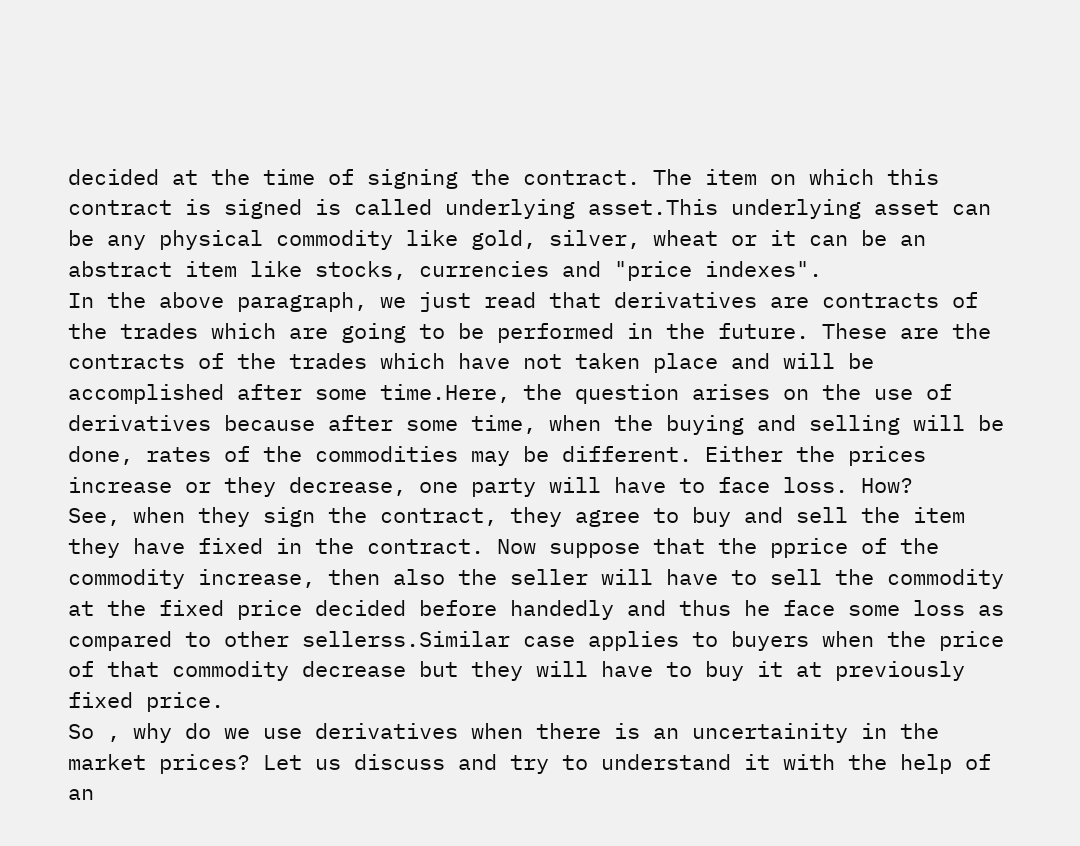decided at the time of signing the contract. The item on which this contract is signed is called underlying asset.This underlying asset can be any physical commodity like gold, silver, wheat or it can be an abstract item like stocks, currencies and "price indexes".
In the above paragraph, we just read that derivatives are contracts of the trades which are going to be performed in the future. These are the contracts of the trades which have not taken place and will be accomplished after some time.Here, the question arises on the use of derivatives because after some time, when the buying and selling will be done, rates of the commodities may be different. Either the prices increase or they decrease, one party will have to face loss. How?
See, when they sign the contract, they agree to buy and sell the item they have fixed in the contract. Now suppose that the pprice of the commodity increase, then also the seller will have to sell the commodity at the fixed price decided before handedly and thus he face some loss as compared to other sellerss.Similar case applies to buyers when the price of that commodity decrease but they will have to buy it at previously fixed price.
So , why do we use derivatives when there is an uncertainity in the market prices? Let us discuss and try to understand it with the help of an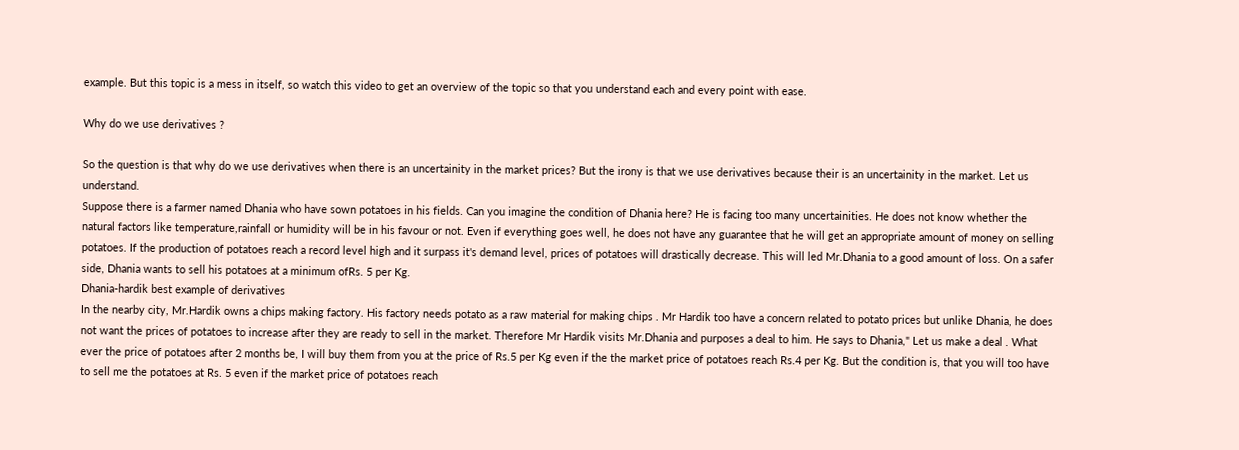example. But this topic is a mess in itself, so watch this video to get an overview of the topic so that you understand each and every point with ease.

Why do we use derivatives ?

So the question is that why do we use derivatives when there is an uncertainity in the market prices? But the irony is that we use derivatives because their is an uncertainity in the market. Let us understand.
Suppose there is a farmer named Dhania who have sown potatoes in his fields. Can you imagine the condition of Dhania here? He is facing too many uncertainities. He does not know whether the natural factors like temperature,rainfall or humidity will be in his favour or not. Even if everything goes well, he does not have any guarantee that he will get an appropriate amount of money on selling potatoes. If the production of potatoes reach a record level high and it surpass it's demand level, prices of potatoes will drastically decrease. This will led Mr.Dhania to a good amount of loss. On a safer side, Dhania wants to sell his potatoes at a minimum ofRs. 5 per Kg.
Dhania-hardik best example of derivatives
In the nearby city, Mr.Hardik owns a chips making factory. His factory needs potato as a raw material for making chips . Mr Hardik too have a concern related to potato prices but unlike Dhania, he does not want the prices of potatoes to increase after they are ready to sell in the market. Therefore Mr Hardik visits Mr.Dhania and purposes a deal to him. He says to Dhania," Let us make a deal . What ever the price of potatoes after 2 months be, I will buy them from you at the price of Rs.5 per Kg even if the the market price of potatoes reach Rs.4 per Kg. But the condition is, that you will too have to sell me the potatoes at Rs. 5 even if the market price of potatoes reach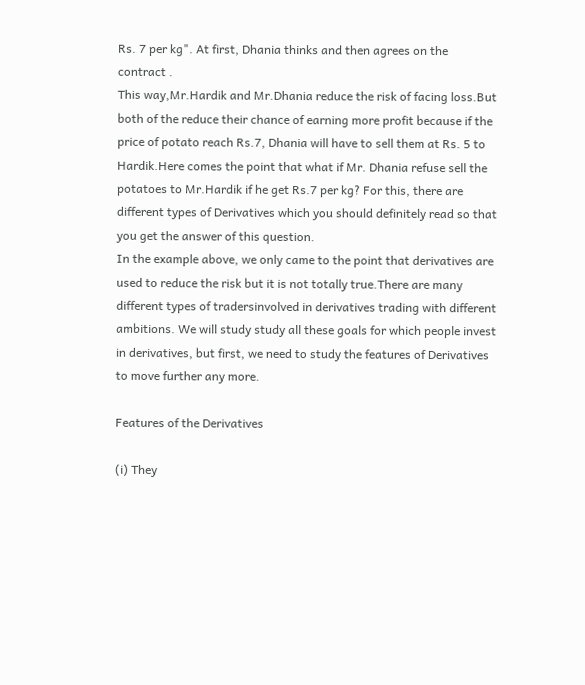Rs. 7 per kg". At first, Dhania thinks and then agrees on the contract .
This way,Mr.Hardik and Mr.Dhania reduce the risk of facing loss.But both of the reduce their chance of earning more profit because if the price of potato reach Rs.7, Dhania will have to sell them at Rs. 5 to Hardik.Here comes the point that what if Mr. Dhania refuse sell the potatoes to Mr.Hardik if he get Rs.7 per kg? For this, there are different types of Derivatives which you should definitely read so that you get the answer of this question.
In the example above, we only came to the point that derivatives are used to reduce the risk but it is not totally true.There are many different types of tradersinvolved in derivatives trading with different ambitions. We will study study all these goals for which people invest in derivatives, but first, we need to study the features of Derivatives to move further any more.

Features of the Derivatives

(i) They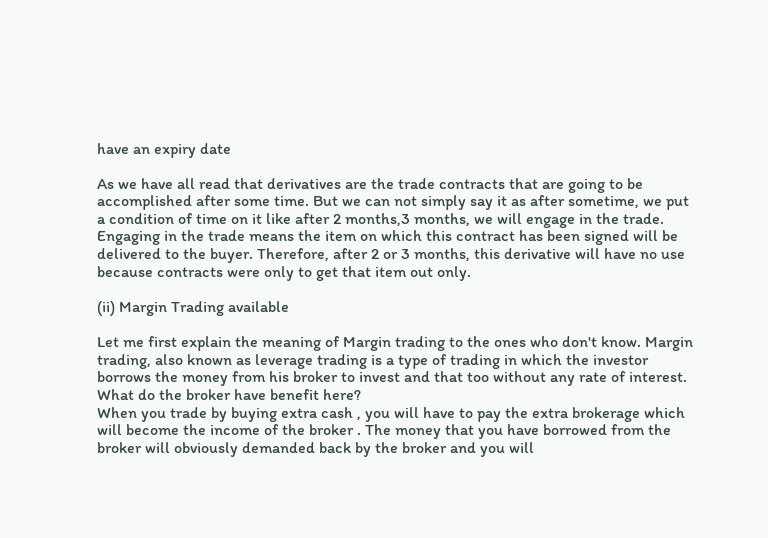have an expiry date

As we have all read that derivatives are the trade contracts that are going to be accomplished after some time. But we can not simply say it as after sometime, we put a condition of time on it like after 2 months,3 months, we will engage in the trade. Engaging in the trade means the item on which this contract has been signed will be delivered to the buyer. Therefore, after 2 or 3 months, this derivative will have no use because contracts were only to get that item out only.

(ii) Margin Trading available

Let me first explain the meaning of Margin trading to the ones who don't know. Margin trading, also known as leverage trading is a type of trading in which the investor borrows the money from his broker to invest and that too without any rate of interest. What do the broker have benefit here?
When you trade by buying extra cash , you will have to pay the extra brokerage which will become the income of the broker . The money that you have borrowed from the broker will obviously demanded back by the broker and you will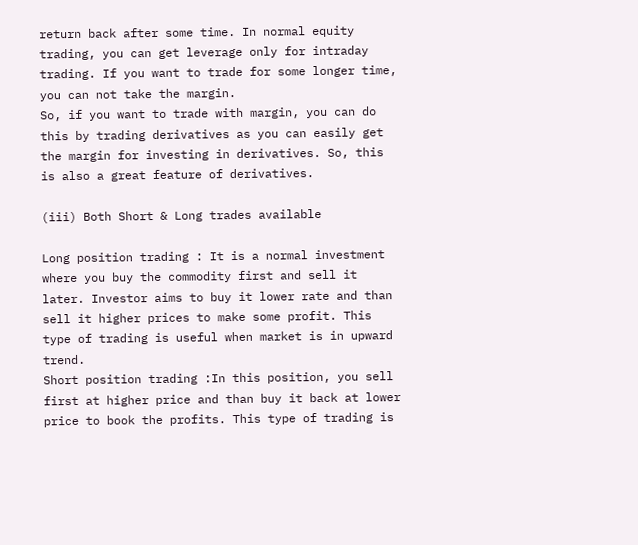return back after some time. In normal equity trading, you can get leverage only for intraday trading. If you want to trade for some longer time, you can not take the margin.
So, if you want to trade with margin, you can do this by trading derivatives as you can easily get the margin for investing in derivatives. So, this is also a great feature of derivatives.

(iii) Both Short & Long trades available

Long position trading : It is a normal investment where you buy the commodity first and sell it later. Investor aims to buy it lower rate and than sell it higher prices to make some profit. This type of trading is useful when market is in upward trend.
Short position trading :In this position, you sell first at higher price and than buy it back at lower price to book the profits. This type of trading is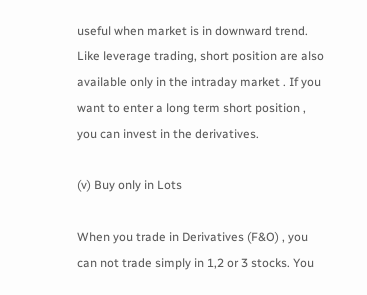useful when market is in downward trend.
Like leverage trading, short position are also available only in the intraday market . If you want to enter a long term short position , you can invest in the derivatives.

(v) Buy only in Lots

When you trade in Derivatives (F&O) , you can not trade simply in 1,2 or 3 stocks. You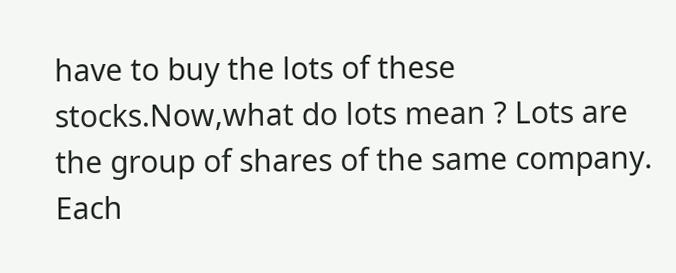have to buy the lots of these stocks.Now,what do lots mean ? Lots are the group of shares of the same company. Each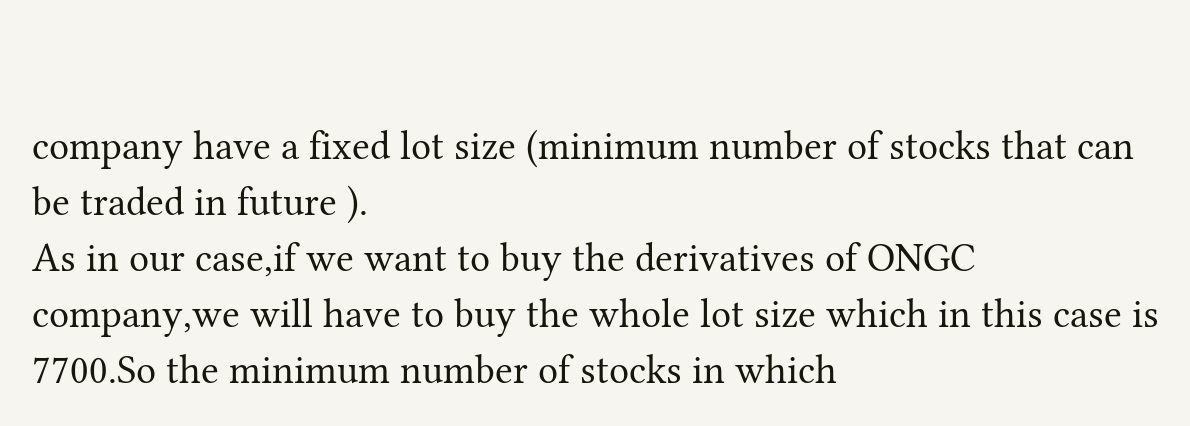company have a fixed lot size (minimum number of stocks that can be traded in future ).
As in our case,if we want to buy the derivatives of ONGC company,we will have to buy the whole lot size which in this case is 7700.So the minimum number of stocks in which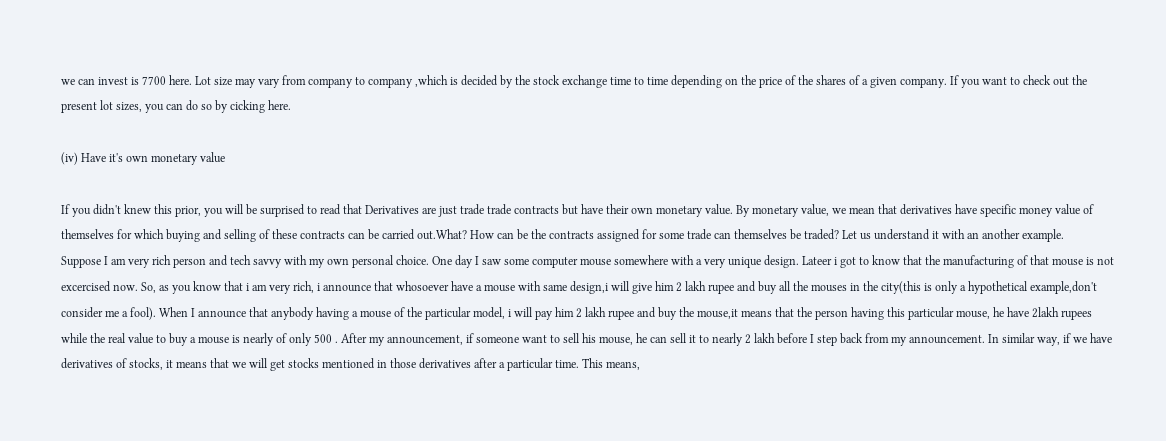we can invest is 7700 here. Lot size may vary from company to company ,which is decided by the stock exchange time to time depending on the price of the shares of a given company. If you want to check out the present lot sizes, you can do so by cicking here.

(iv) Have it's own monetary value

If you didn't knew this prior, you will be surprised to read that Derivatives are just trade trade contracts but have their own monetary value. By monetary value, we mean that derivatives have specific money value of themselves for which buying and selling of these contracts can be carried out.What? How can be the contracts assigned for some trade can themselves be traded? Let us understand it with an another example.
Suppose I am very rich person and tech savvy with my own personal choice. One day I saw some computer mouse somewhere with a very unique design. Lateer i got to know that the manufacturing of that mouse is not excercised now. So, as you know that i am very rich, i announce that whosoever have a mouse with same design,i will give him 2 lakh rupee and buy all the mouses in the city(this is only a hypothetical example,don't consider me a fool). When I announce that anybody having a mouse of the particular model, i will pay him 2 lakh rupee and buy the mouse,it means that the person having this particular mouse, he have 2lakh rupees while the real value to buy a mouse is nearly of only 500 . After my announcement, if someone want to sell his mouse, he can sell it to nearly 2 lakh before I step back from my announcement. In similar way, if we have derivatives of stocks, it means that we will get stocks mentioned in those derivatives after a particular time. This means,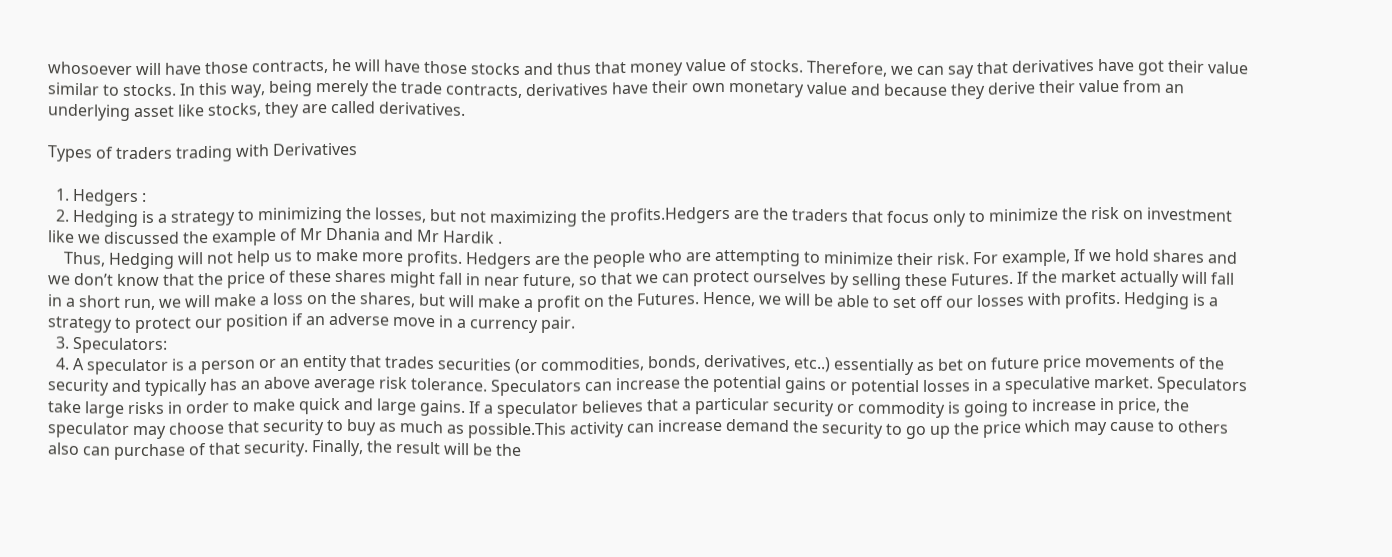whosoever will have those contracts, he will have those stocks and thus that money value of stocks. Therefore, we can say that derivatives have got their value similar to stocks. In this way, being merely the trade contracts, derivatives have their own monetary value and because they derive their value from an underlying asset like stocks, they are called derivatives.

Types of traders trading with Derivatives

  1. Hedgers :
  2. Hedging is a strategy to minimizing the losses, but not maximizing the profits.Hedgers are the traders that focus only to minimize the risk on investment like we discussed the example of Mr Dhania and Mr Hardik .
    Thus, Hedging will not help us to make more profits. Hedgers are the people who are attempting to minimize their risk. For example, If we hold shares and we don’t know that the price of these shares might fall in near future, so that we can protect ourselves by selling these Futures. If the market actually will fall in a short run, we will make a loss on the shares, but will make a profit on the Futures. Hence, we will be able to set off our losses with profits. Hedging is a strategy to protect our position if an adverse move in a currency pair.
  3. Speculators:
  4. A speculator is a person or an entity that trades securities (or commodities, bonds, derivatives, etc..) essentially as bet on future price movements of the security and typically has an above average risk tolerance. Speculators can increase the potential gains or potential losses in a speculative market. Speculators take large risks in order to make quick and large gains. If a speculator believes that a particular security or commodity is going to increase in price, the speculator may choose that security to buy as much as possible.This activity can increase demand the security to go up the price which may cause to others also can purchase of that security. Finally, the result will be the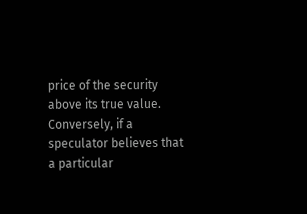price of the security above its true value. Conversely, if a speculator believes that a particular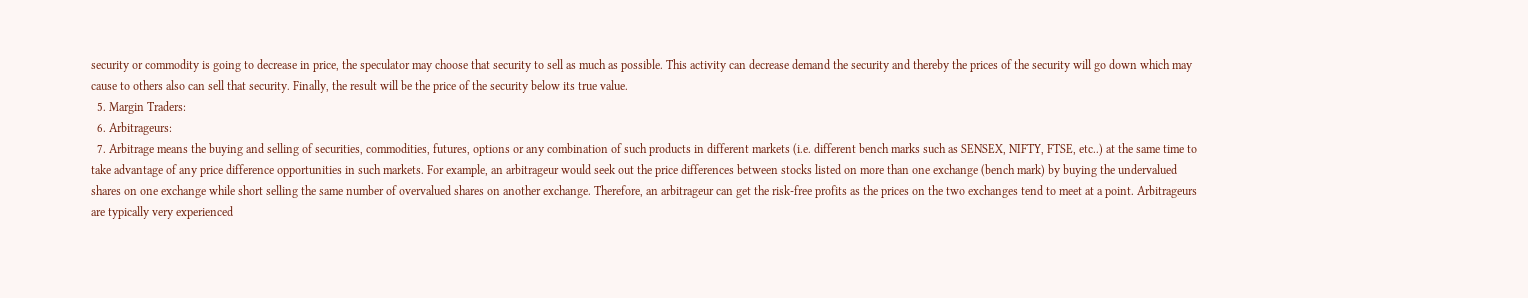security or commodity is going to decrease in price, the speculator may choose that security to sell as much as possible. This activity can decrease demand the security and thereby the prices of the security will go down which may cause to others also can sell that security. Finally, the result will be the price of the security below its true value.
  5. Margin Traders:
  6. Arbitrageurs:
  7. Arbitrage means the buying and selling of securities, commodities, futures, options or any combination of such products in different markets (i.e. different bench marks such as SENSEX, NIFTY, FTSE, etc..) at the same time to take advantage of any price difference opportunities in such markets. For example, an arbitrageur would seek out the price differences between stocks listed on more than one exchange (bench mark) by buying the undervalued shares on one exchange while short selling the same number of overvalued shares on another exchange. Therefore, an arbitrageur can get the risk-free profits as the prices on the two exchanges tend to meet at a point. Arbitrageurs are typically very experienced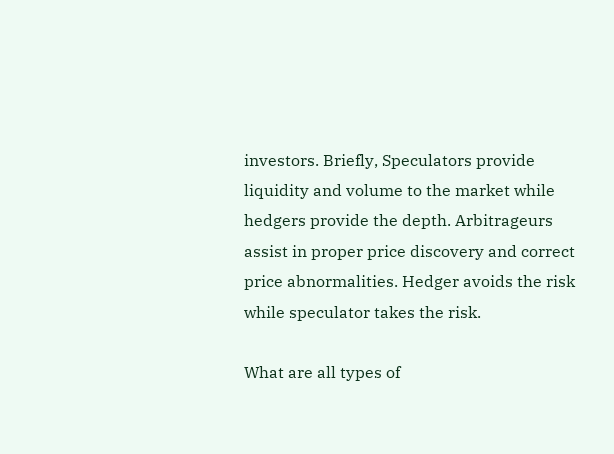investors. Briefly, Speculators provide liquidity and volume to the market while hedgers provide the depth. Arbitrageurs assist in proper price discovery and correct price abnormalities. Hedger avoids the risk while speculator takes the risk.

What are all types of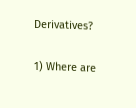Derivatives?


1) Where are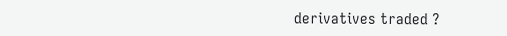derivatives traded ?